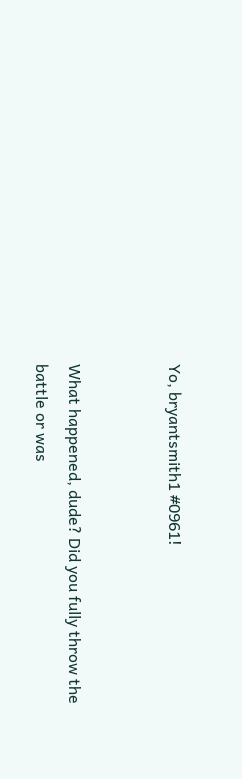Yo, bryantsmith1 #0961!


What happened, dude? Did you fully throw the battle or was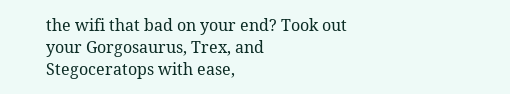the wifi that bad on your end? Took out your Gorgosaurus, Trex, and Stegoceratops with ease,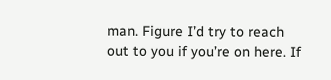man. Figure I’d try to reach out to you if you’re on here. If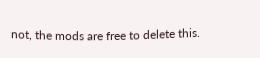not, the mods are free to delete this.